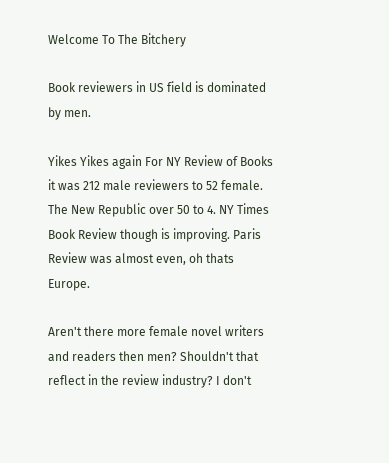Welcome To The Bitchery

Book reviewers in US field is dominated by men.

Yikes Yikes again For NY Review of Books it was 212 male reviewers to 52 female. The New Republic over 50 to 4. NY Times Book Review though is improving. Paris Review was almost even, oh thats Europe.

Aren't there more female novel writers and readers then men? Shouldn't that reflect in the review industry? I don't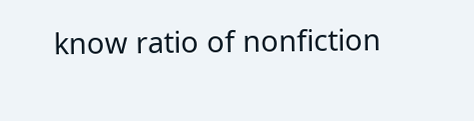know ratio of nonfiction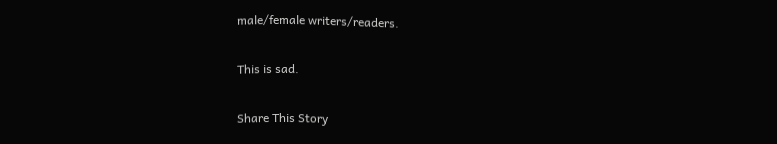male/female writers/readers.

This is sad.

Share This Story